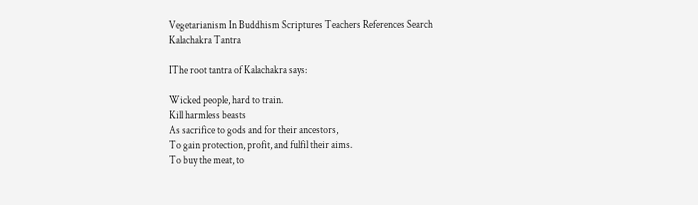Vegetarianism In Buddhism Scriptures Teachers References Search
Kalachakra Tantra

IThe root tantra of Kalachakra says:

Wicked people, hard to train.
Kill harmless beasts
As sacrifice to gods and for their ancestors,
To gain protection, profit, and fulfil their aims.
To buy the meat, to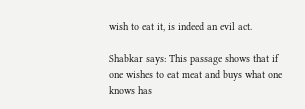wish to eat it, is indeed an evil act.

Shabkar says: This passage shows that if one wishes to eat meat and buys what one knows has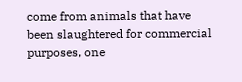come from animals that have been slaughtered for commercial purposes, one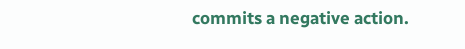commits a negative action.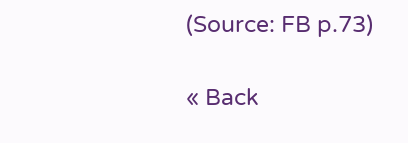(Source: FB p.73)

« Back